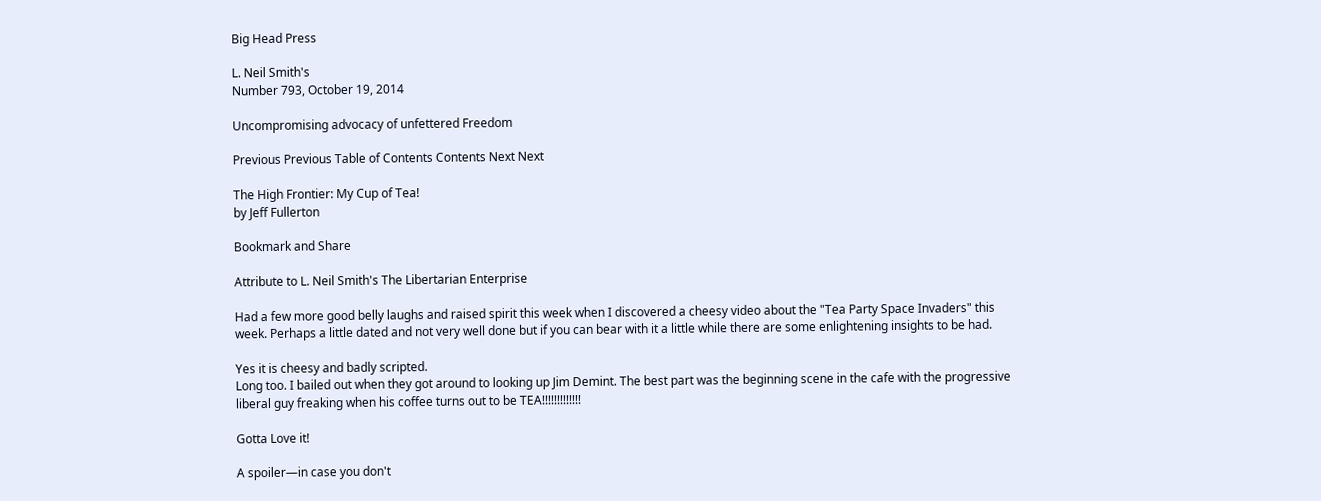Big Head Press

L. Neil Smith's
Number 793, October 19, 2014

Uncompromising advocacy of unfettered Freedom

Previous Previous Table of Contents Contents Next Next

The High Frontier: My Cup of Tea!
by Jeff Fullerton

Bookmark and Share

Attribute to L. Neil Smith's The Libertarian Enterprise

Had a few more good belly laughs and raised spirit this week when I discovered a cheesy video about the "Tea Party Space Invaders" this week. Perhaps a little dated and not very well done but if you can bear with it a little while there are some enlightening insights to be had.

Yes it is cheesy and badly scripted.
Long too. I bailed out when they got around to looking up Jim Demint. The best part was the beginning scene in the cafe with the progressive liberal guy freaking when his coffee turns out to be TEA!!!!!!!!!!!!!

Gotta Love it!

A spoiler—in case you don't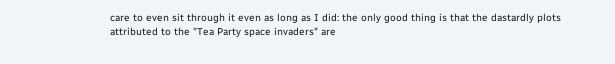care to even sit through it even as long as I did: the only good thing is that the dastardly plots attributed to the "Tea Party space invaders" are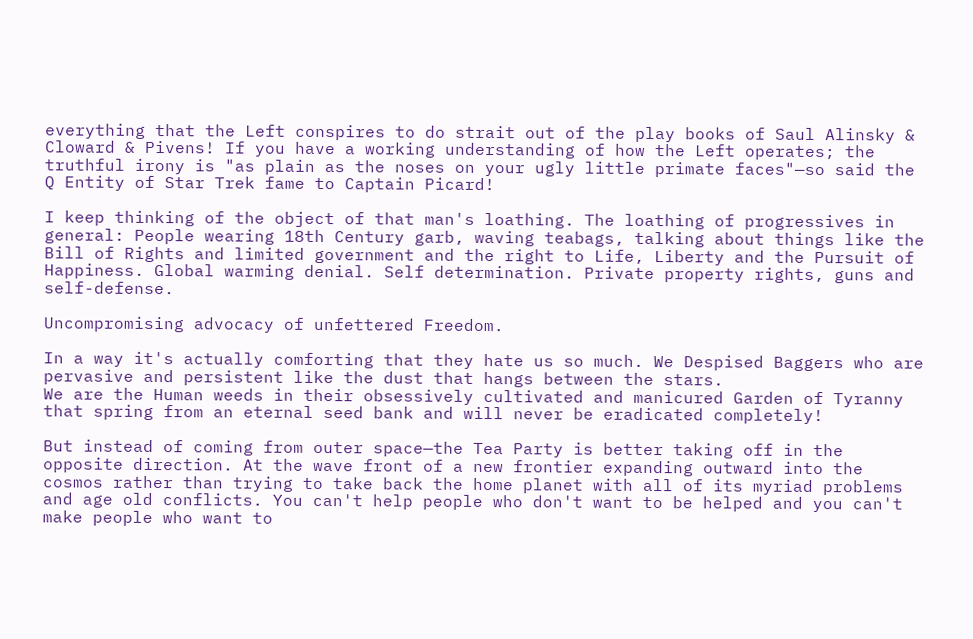everything that the Left conspires to do strait out of the play books of Saul Alinsky & Cloward & Pivens! If you have a working understanding of how the Left operates; the truthful irony is "as plain as the noses on your ugly little primate faces"—so said the Q Entity of Star Trek fame to Captain Picard!

I keep thinking of the object of that man's loathing. The loathing of progressives in general: People wearing 18th Century garb, waving teabags, talking about things like the Bill of Rights and limited government and the right to Life, Liberty and the Pursuit of Happiness. Global warming denial. Self determination. Private property rights, guns and self-defense.

Uncompromising advocacy of unfettered Freedom.

In a way it's actually comforting that they hate us so much. We Despised Baggers who are pervasive and persistent like the dust that hangs between the stars.
We are the Human weeds in their obsessively cultivated and manicured Garden of Tyranny that spring from an eternal seed bank and will never be eradicated completely!

But instead of coming from outer space—the Tea Party is better taking off in the opposite direction. At the wave front of a new frontier expanding outward into the cosmos rather than trying to take back the home planet with all of its myriad problems and age old conflicts. You can't help people who don't want to be helped and you can't make people who want to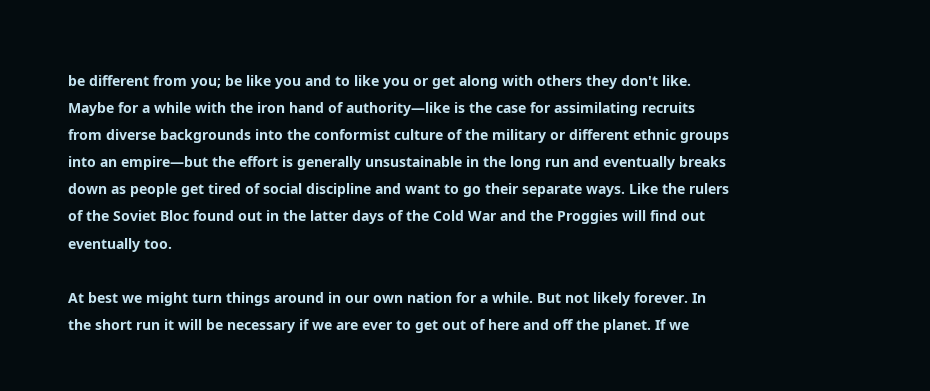be different from you; be like you and to like you or get along with others they don't like. Maybe for a while with the iron hand of authority—like is the case for assimilating recruits from diverse backgrounds into the conformist culture of the military or different ethnic groups into an empire—but the effort is generally unsustainable in the long run and eventually breaks down as people get tired of social discipline and want to go their separate ways. Like the rulers of the Soviet Bloc found out in the latter days of the Cold War and the Proggies will find out eventually too.

At best we might turn things around in our own nation for a while. But not likely forever. In the short run it will be necessary if we are ever to get out of here and off the planet. If we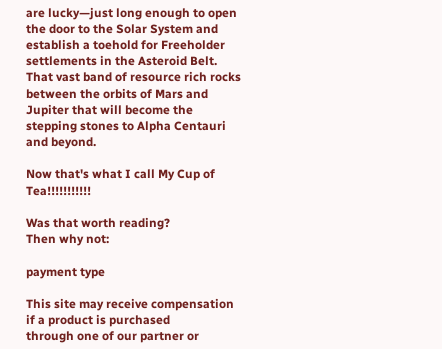are lucky—just long enough to open the door to the Solar System and establish a toehold for Freeholder settlements in the Asteroid Belt. That vast band of resource rich rocks between the orbits of Mars and Jupiter that will become the stepping stones to Alpha Centauri and beyond.

Now that's what I call My Cup of Tea!!!!!!!!!!!

Was that worth reading?
Then why not:

payment type

This site may receive compensation if a product is purchased
through one of our partner or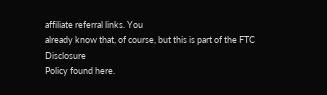affiliate referral links. You
already know that, of course, but this is part of the FTC Disclosure
Policy found here.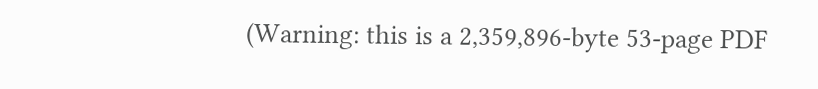(Warning: this is a 2,359,896-byte 53-page PDF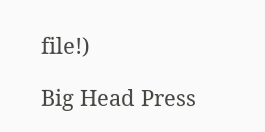file!)

Big Head Press